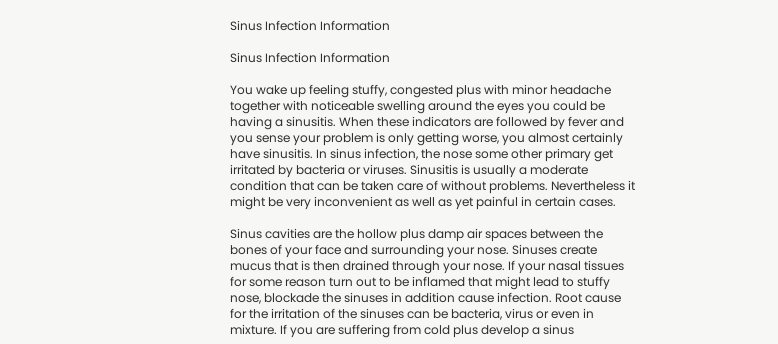Sinus Infection Information

Sinus Infection Information

You wake up feeling stuffy, congested plus with minor headache together with noticeable swelling around the eyes you could be having a sinusitis. When these indicators are followed by fever and you sense your problem is only getting worse, you almost certainly have sinusitis. In sinus infection, the nose some other primary get irritated by bacteria or viruses. Sinusitis is usually a moderate condition that can be taken care of without problems. Nevertheless it might be very inconvenient as well as yet painful in certain cases.

Sinus cavities are the hollow plus damp air spaces between the bones of your face and surrounding your nose. Sinuses create mucus that is then drained through your nose. If your nasal tissues for some reason turn out to be inflamed that might lead to stuffy nose, blockade the sinuses in addition cause infection. Root cause for the irritation of the sinuses can be bacteria, virus or even in mixture. If you are suffering from cold plus develop a sinus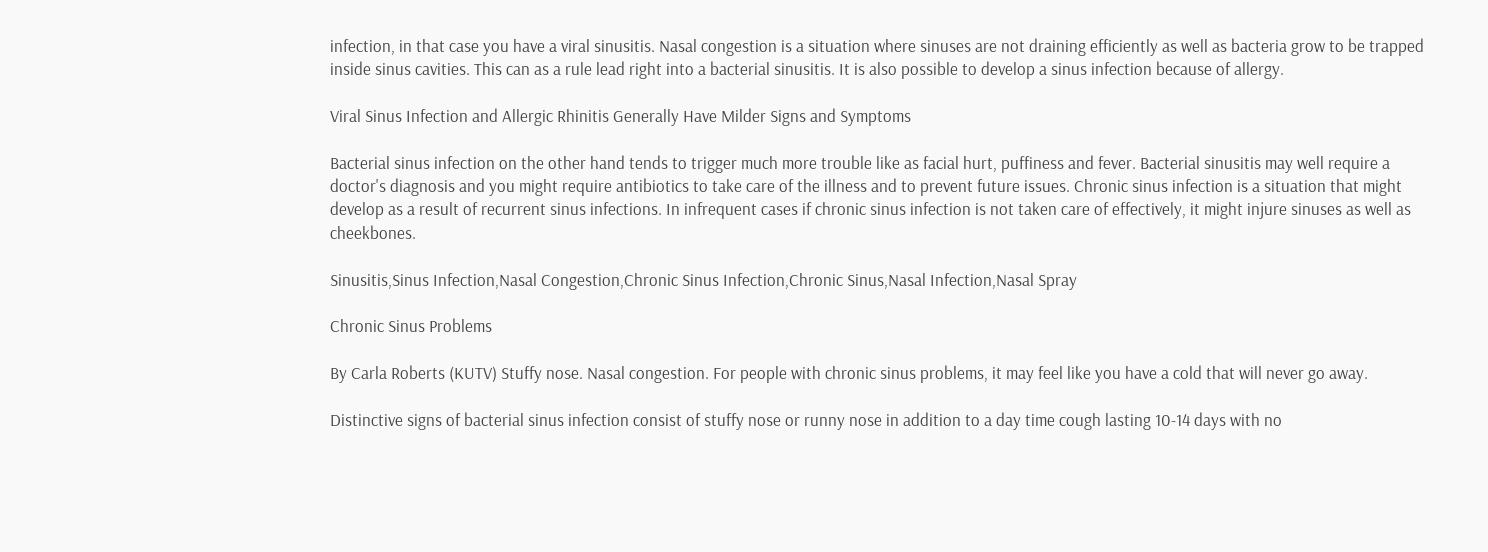infection, in that case you have a viral sinusitis. Nasal congestion is a situation where sinuses are not draining efficiently as well as bacteria grow to be trapped inside sinus cavities. This can as a rule lead right into a bacterial sinusitis. It is also possible to develop a sinus infection because of allergy.

Viral Sinus Infection and Allergic Rhinitis Generally Have Milder Signs and Symptoms

Bacterial sinus infection on the other hand tends to trigger much more trouble like as facial hurt, puffiness and fever. Bacterial sinusitis may well require a doctor's diagnosis and you might require antibiotics to take care of the illness and to prevent future issues. Chronic sinus infection is a situation that might develop as a result of recurrent sinus infections. In infrequent cases if chronic sinus infection is not taken care of effectively, it might injure sinuses as well as cheekbones.

Sinusitis,Sinus Infection,Nasal Congestion,Chronic Sinus Infection,Chronic Sinus,Nasal Infection,Nasal Spray

Chronic Sinus Problems

By Carla Roberts (KUTV) Stuffy nose. Nasal congestion. For people with chronic sinus problems, it may feel like you have a cold that will never go away.

Distinctive signs of bacterial sinus infection consist of stuffy nose or runny nose in addition to a day time cough lasting 10-14 days with no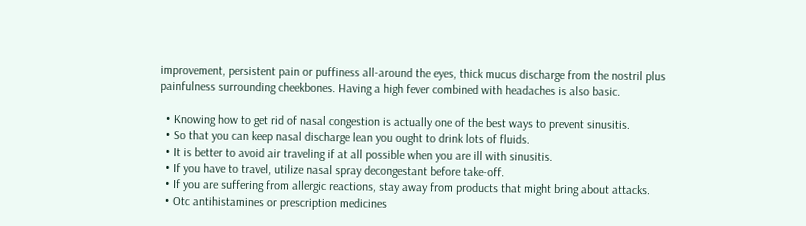improvement, persistent pain or puffiness all-around the eyes, thick mucus discharge from the nostril plus painfulness surrounding cheekbones. Having a high fever combined with headaches is also basic.

  • Knowing how to get rid of nasal congestion is actually one of the best ways to prevent sinusitis.
  • So that you can keep nasal discharge lean you ought to drink lots of fluids.
  • It is better to avoid air traveling if at all possible when you are ill with sinusitis.
  • If you have to travel, utilize nasal spray decongestant before take-off.
  • If you are suffering from allergic reactions, stay away from products that might bring about attacks.
  • Otc antihistamines or prescription medicines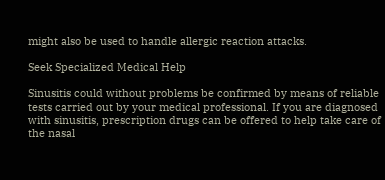might also be used to handle allergic reaction attacks.

Seek Specialized Medical Help

Sinusitis could without problems be confirmed by means of reliable tests carried out by your medical professional. If you are diagnosed with sinusitis, prescription drugs can be offered to help take care of the nasal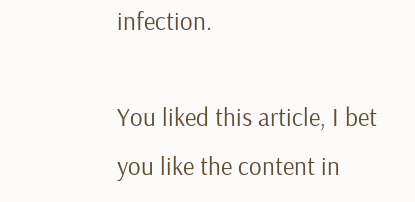infection.

You liked this article, I bet you like the content in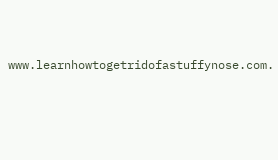www.learnhowtogetridofastuffynose.com.